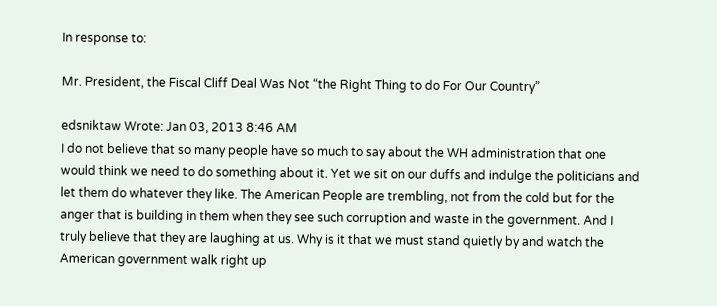In response to:

Mr. President, the Fiscal Cliff Deal Was Not “the Right Thing to do For Our Country”

edsniktaw Wrote: Jan 03, 2013 8:46 AM
I do not believe that so many people have so much to say about the WH administration that one would think we need to do something about it. Yet we sit on our duffs and indulge the politicians and let them do whatever they like. The American People are trembling, not from the cold but for the anger that is building in them when they see such corruption and waste in the government. And I truly believe that they are laughing at us. Why is it that we must stand quietly by and watch the American government walk right up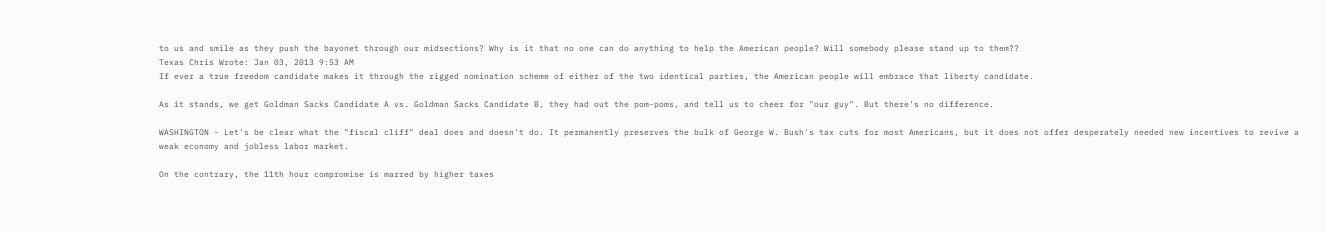to us and smile as they push the bayonet through our midsections? Why is it that no one can do anything to help the American people? Will somebody please stand up to them??
Texas Chris Wrote: Jan 03, 2013 9:53 AM
If ever a true freedom candidate makes it through the rigged nomination scheme of either of the two identical parties, the American people will embrace that liberty candidate.

As it stands, we get Goldman Sacks Candidate A vs. Goldman Sacks Candidate B, they had out the pom-poms, and tell us to cheer for "our guy". But there's no difference.

WASHINGTON - Let's be clear what the "fiscal cliff" deal does and doesn't do. It permanently preserves the bulk of George W. Bush's tax cuts for most Americans, but it does not offer desperately needed new incentives to revive a weak economy and jobless labor market.

On the contrary, the 11th hour compromise is marred by higher taxes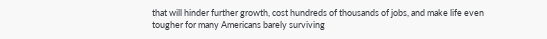that will hinder further growth, cost hundreds of thousands of jobs, and make life even tougher for many Americans barely surviving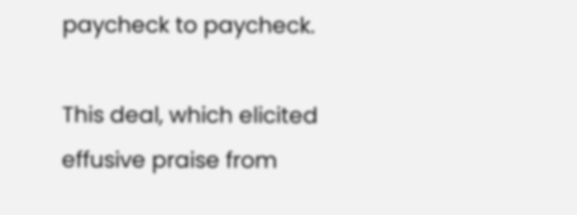paycheck to paycheck.

This deal, which elicited effusive praise from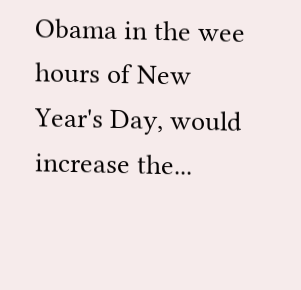Obama in the wee hours of New Year's Day, would increase the...